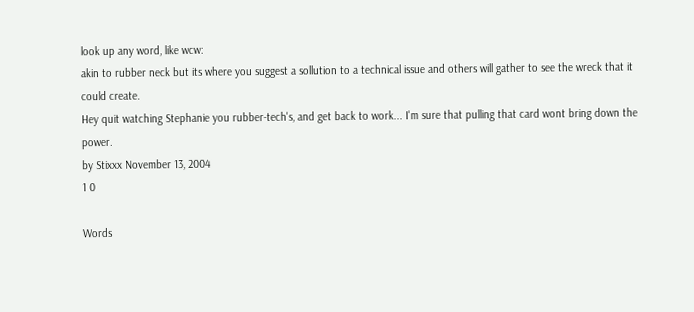look up any word, like wcw:
akin to rubber neck but its where you suggest a sollution to a technical issue and others will gather to see the wreck that it could create.
Hey quit watching Stephanie you rubber-tech's, and get back to work... I'm sure that pulling that card wont bring down the power.
by Stixxx November 13, 2004
1 0

Words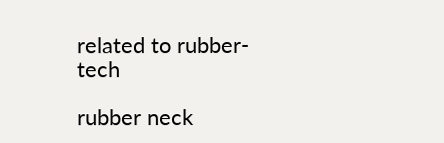related to rubber-tech

rubber neck